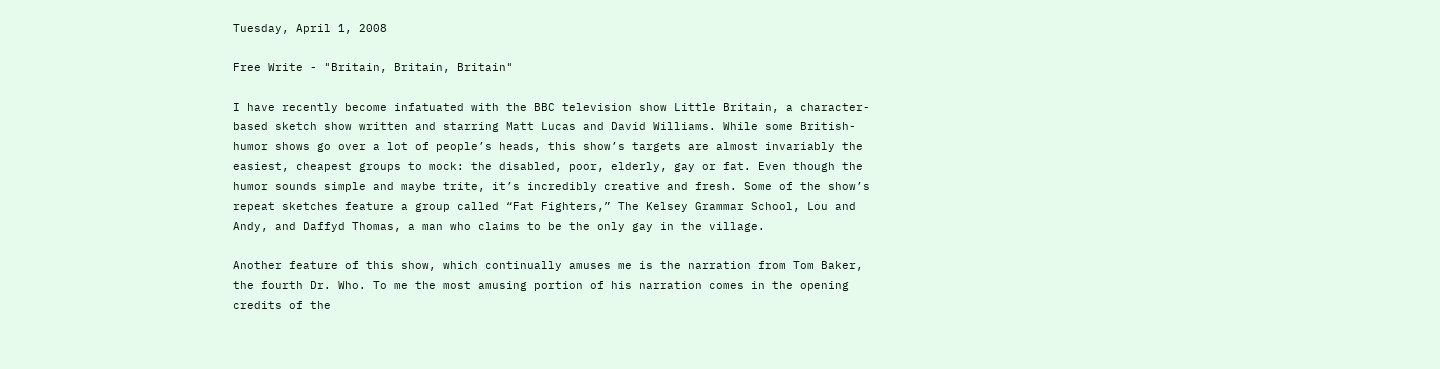Tuesday, April 1, 2008

Free Write - "Britain, Britain, Britain"

I have recently become infatuated with the BBC television show Little Britain, a character-based sketch show written and starring Matt Lucas and David Williams. While some British-humor shows go over a lot of people’s heads, this show’s targets are almost invariably the easiest, cheapest groups to mock: the disabled, poor, elderly, gay or fat. Even though the humor sounds simple and maybe trite, it’s incredibly creative and fresh. Some of the show’s repeat sketches feature a group called “Fat Fighters,” The Kelsey Grammar School, Lou and Andy, and Daffyd Thomas, a man who claims to be the only gay in the village.

Another feature of this show, which continually amuses me is the narration from Tom Baker, the fourth Dr. Who. To me the most amusing portion of his narration comes in the opening credits of the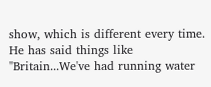show, which is different every time. He has said things like "Britain...We've had running water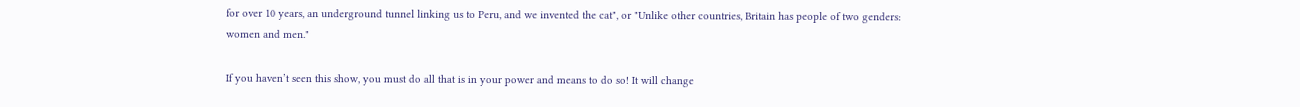for over 10 years, an underground tunnel linking us to Peru, and we invented the cat", or "Unlike other countries, Britain has people of two genders: women and men."

If you haven’t seen this show, you must do all that is in your power and means to do so! It will change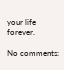your life forever.

No comments: